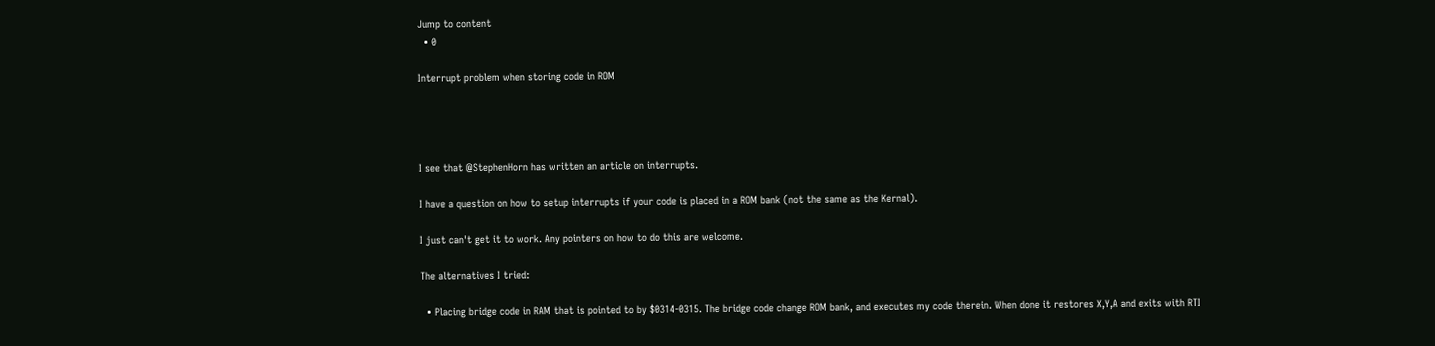Jump to content
  • 0

Interrupt problem when storing code in ROM




I see that @StephenHorn has written an article on interrupts.

I have a question on how to setup interrupts if your code is placed in a ROM bank (not the same as the Kernal).

I just can't get it to work. Any pointers on how to do this are welcome.

The alternatives I tried:

  • Placing bridge code in RAM that is pointed to by $0314-0315. The bridge code change ROM bank, and executes my code therein. When done it restores X,Y,A and exits with RTI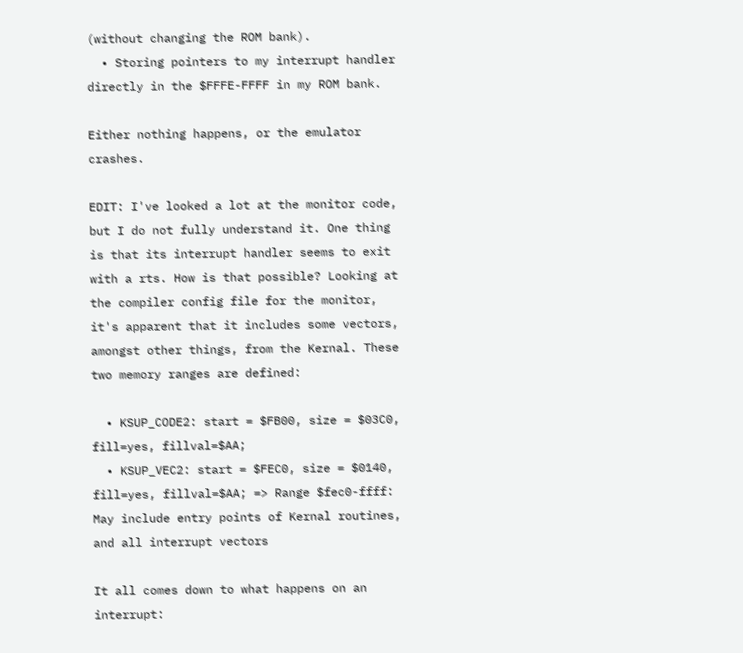(without changing the ROM bank).
  • Storing pointers to my interrupt handler directly in the $FFFE-FFFF in my ROM bank.

Either nothing happens, or the emulator crashes.

EDIT: I've looked a lot at the monitor code, but I do not fully understand it. One thing is that its interrupt handler seems to exit with a rts. How is that possible? Looking at the compiler config file for the monitor, it's apparent that it includes some vectors, amongst other things, from the Kernal. These two memory ranges are defined:

  • KSUP_CODE2: start = $FB00, size = $03C0, fill=yes, fillval=$AA;
  • KSUP_VEC2: start = $FEC0, size = $0140, fill=yes, fillval=$AA; => Range $fec0-ffff: May include entry points of Kernal routines, and all interrupt vectors

It all comes down to what happens on an interrupt: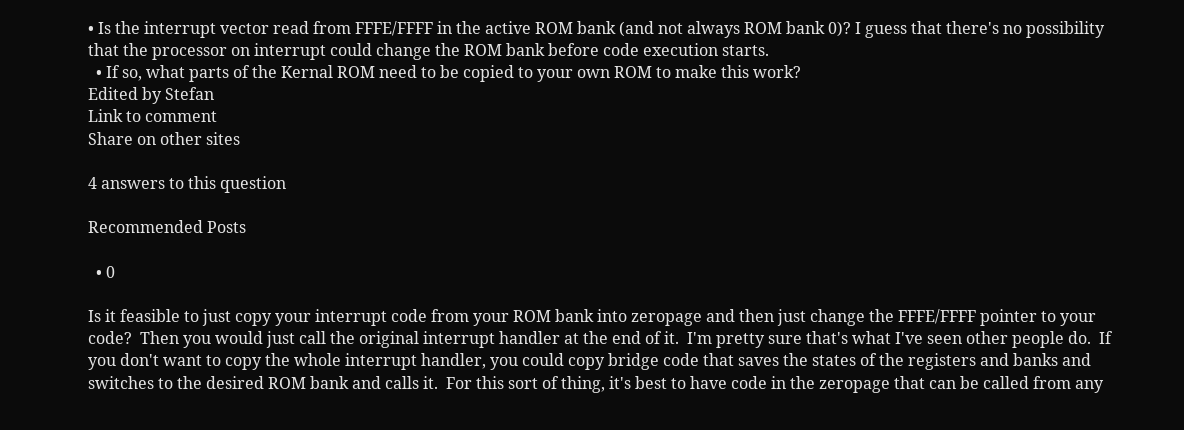• Is the interrupt vector read from FFFE/FFFF in the active ROM bank (and not always ROM bank 0)? I guess that there's no possibility that the processor on interrupt could change the ROM bank before code execution starts.
  • If so, what parts of the Kernal ROM need to be copied to your own ROM to make this work?
Edited by Stefan
Link to comment
Share on other sites

4 answers to this question

Recommended Posts

  • 0

Is it feasible to just copy your interrupt code from your ROM bank into zeropage and then just change the FFFE/FFFF pointer to your code?  Then you would just call the original interrupt handler at the end of it.  I'm pretty sure that's what I've seen other people do.  If you don't want to copy the whole interrupt handler, you could copy bridge code that saves the states of the registers and banks and switches to the desired ROM bank and calls it.  For this sort of thing, it's best to have code in the zeropage that can be called from any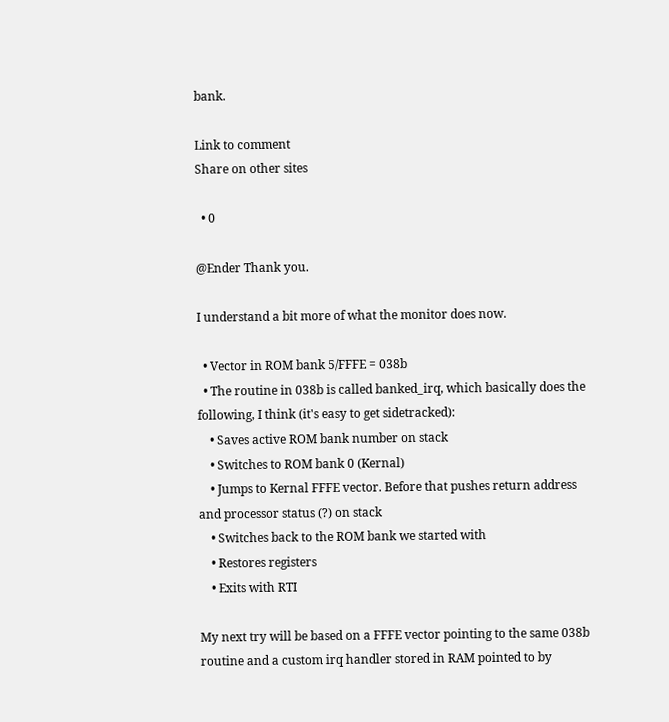bank.

Link to comment
Share on other sites

  • 0

@Ender Thank you.

I understand a bit more of what the monitor does now.

  • Vector in ROM bank 5/FFFE = 038b
  • The routine in 038b is called banked_irq, which basically does the following, I think (it's easy to get sidetracked):
    • Saves active ROM bank number on stack
    • Switches to ROM bank 0 (Kernal)
    • Jumps to Kernal FFFE vector. Before that pushes return address and processor status (?) on stack
    • Switches back to the ROM bank we started with
    • Restores registers
    • Exits with RTI

My next try will be based on a FFFE vector pointing to the same 038b routine and a custom irq handler stored in RAM pointed to by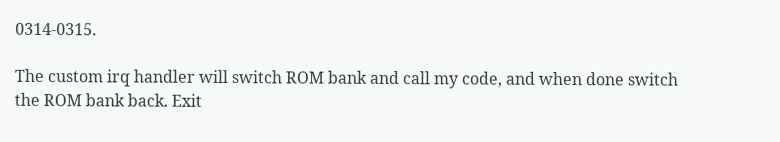0314-0315.

The custom irq handler will switch ROM bank and call my code, and when done switch the ROM bank back. Exit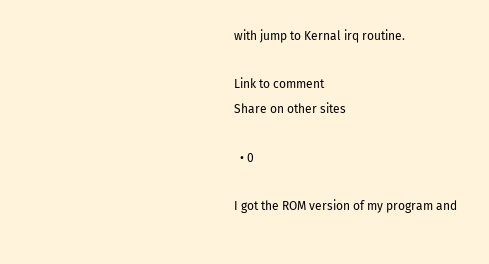with jump to Kernal irq routine.

Link to comment
Share on other sites

  • 0

I got the ROM version of my program and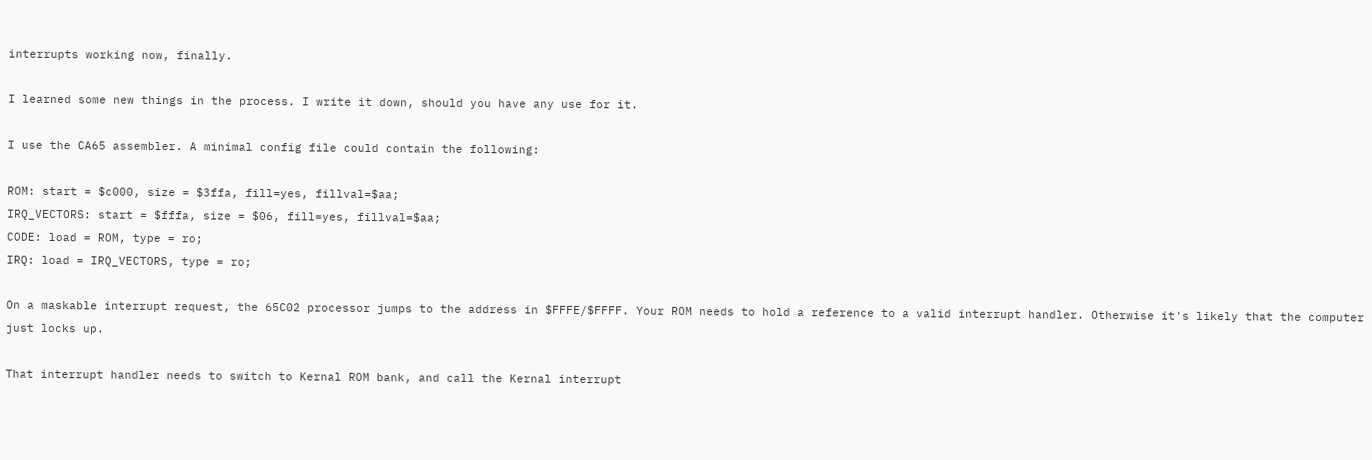interrupts working now, finally.

I learned some new things in the process. I write it down, should you have any use for it.

I use the CA65 assembler. A minimal config file could contain the following:

ROM: start = $c000, size = $3ffa, fill=yes, fillval=$aa;
IRQ_VECTORS: start = $fffa, size = $06, fill=yes, fillval=$aa;
CODE: load = ROM, type = ro;
IRQ: load = IRQ_VECTORS, type = ro;

On a maskable interrupt request, the 65C02 processor jumps to the address in $FFFE/$FFFF. Your ROM needs to hold a reference to a valid interrupt handler. Otherwise it's likely that the computer just locks up.

That interrupt handler needs to switch to Kernal ROM bank, and call the Kernal interrupt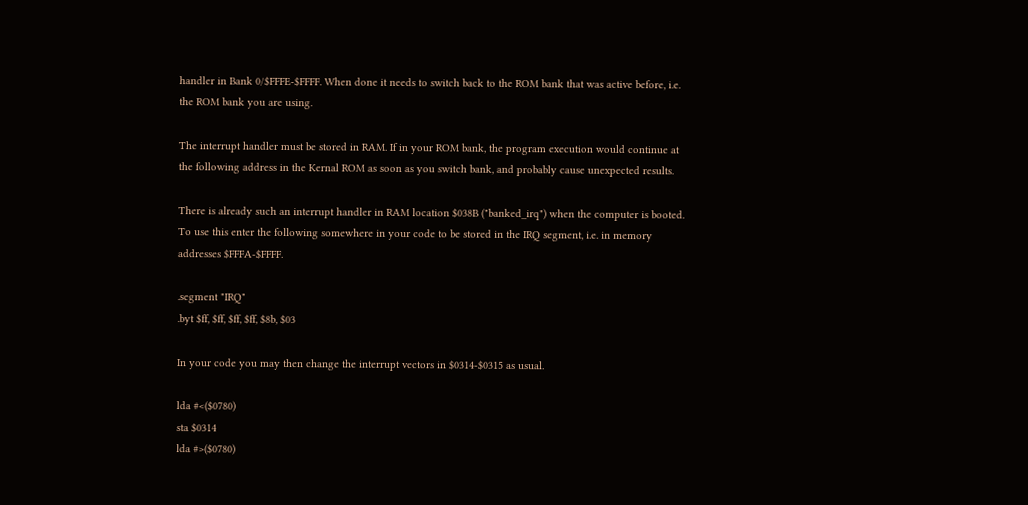handler in Bank 0/$FFFE-$FFFF. When done it needs to switch back to the ROM bank that was active before, i.e. the ROM bank you are using.

The interrupt handler must be stored in RAM. If in your ROM bank, the program execution would continue at the following address in the Kernal ROM as soon as you switch bank, and probably cause unexpected results.

There is already such an interrupt handler in RAM location $038B ("banked_irq") when the computer is booted. To use this enter the following somewhere in your code to be stored in the IRQ segment, i.e. in memory addresses $FFFA-$FFFF.

.segment "IRQ"
.byt $ff, $ff, $ff, $ff, $8b, $03

In your code you may then change the interrupt vectors in $0314-$0315 as usual.

lda #<($0780)
sta $0314
lda #>($0780)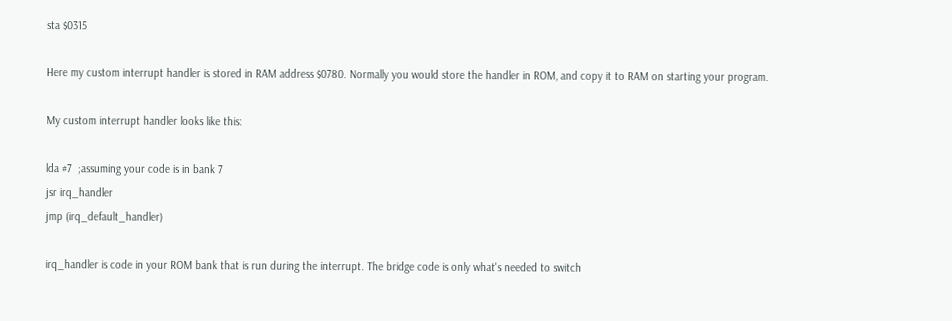sta $0315

Here my custom interrupt handler is stored in RAM address $0780. Normally you would store the handler in ROM, and copy it to RAM on starting your program.

My custom interrupt handler looks like this:

lda #7  ;assuming your code is in bank 7
jsr irq_handler
jmp (irq_default_handler)

irq_handler is code in your ROM bank that is run during the interrupt. The bridge code is only what's needed to switch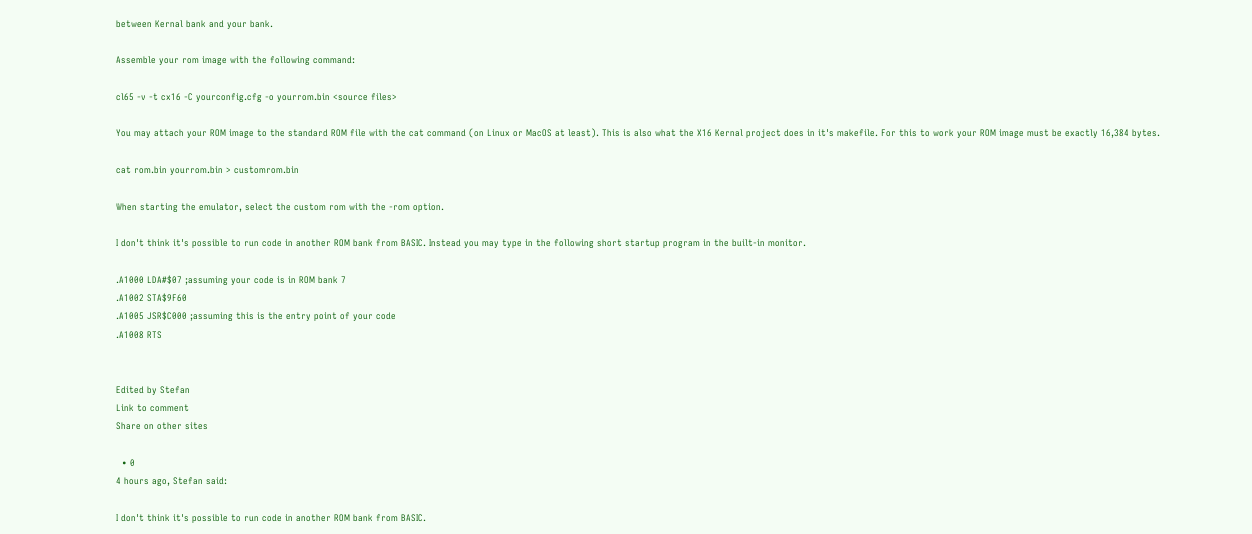between Kernal bank and your bank.

Assemble your rom image with the following command:

cl65 -v -t cx16 -C yourconfig.cfg -o yourrom.bin <source files>

You may attach your ROM image to the standard ROM file with the cat command (on Linux or MacOS at least). This is also what the X16 Kernal project does in it's makefile. For this to work your ROM image must be exactly 16,384 bytes.

cat rom.bin yourrom.bin > customrom.bin

When starting the emulator, select the custom rom with the -rom option.

I don't think it's possible to run code in another ROM bank from BASIC. Instead you may type in the following short startup program in the built-in monitor.

.A1000 LDA#$07 ;assuming your code is in ROM bank 7
.A1002 STA$9F60
.A1005 JSR$C000 ;assuming this is the entry point of your code
.A1008 RTS


Edited by Stefan
Link to comment
Share on other sites

  • 0
4 hours ago, Stefan said:

I don't think it's possible to run code in another ROM bank from BASIC.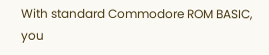With standard Commodore ROM BASIC, you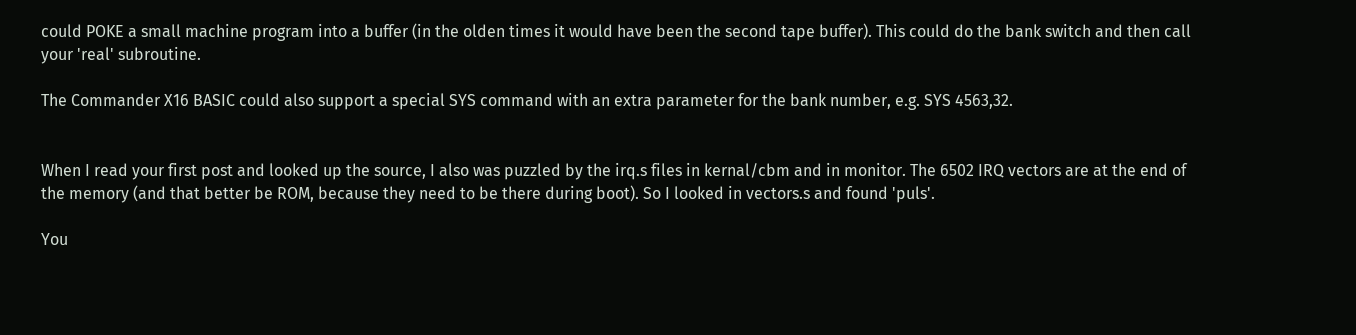could POKE a small machine program into a buffer (in the olden times it would have been the second tape buffer). This could do the bank switch and then call your 'real' subroutine.

The Commander X16 BASIC could also support a special SYS command with an extra parameter for the bank number, e.g. SYS 4563,32.


When I read your first post and looked up the source, I also was puzzled by the irq.s files in kernal/cbm and in monitor. The 6502 IRQ vectors are at the end of the memory (and that better be ROM, because they need to be there during boot). So I looked in vectors.s and found 'puls'.

You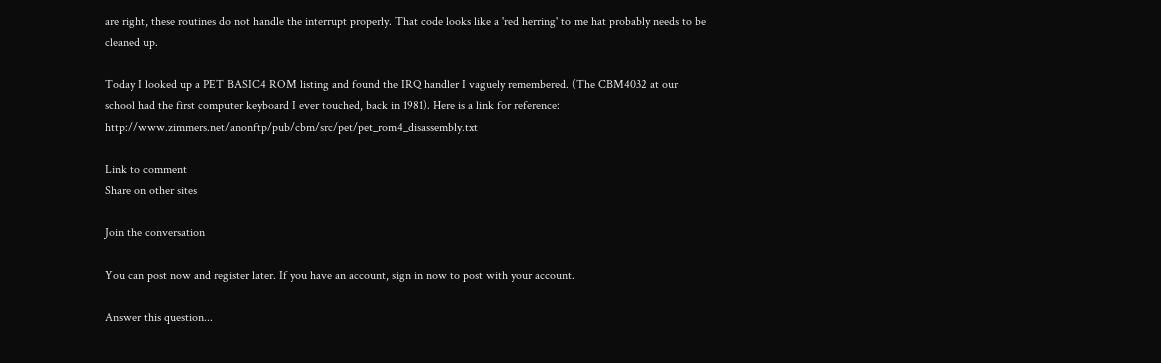are right, these routines do not handle the interrupt properly. That code looks like a 'red herring' to me hat probably needs to be cleaned up.

Today I looked up a PET BASIC4 ROM listing and found the IRQ handler I vaguely remembered. (The CBM4032 at our school had the first computer keyboard I ever touched, back in 1981). Here is a link for reference: http://www.zimmers.net/anonftp/pub/cbm/src/pet/pet_rom4_disassembly.txt

Link to comment
Share on other sites

Join the conversation

You can post now and register later. If you have an account, sign in now to post with your account.

Answer this question...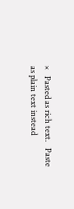×   Pasted as rich text.   Paste as plain text instead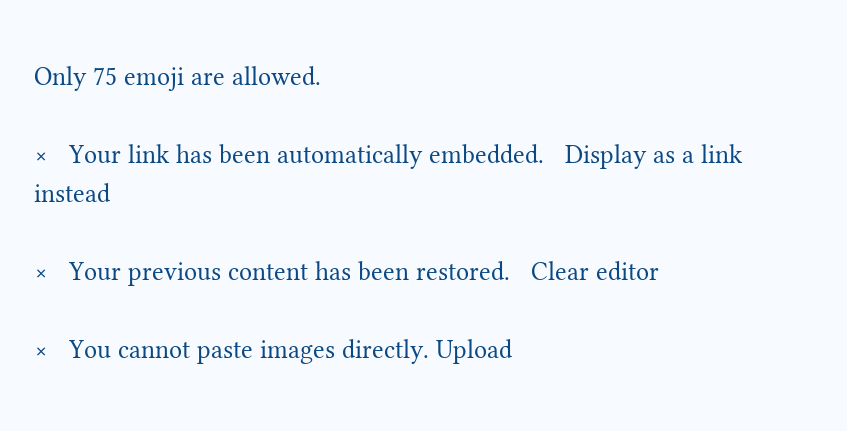Only 75 emoji are allowed.

×   Your link has been automatically embedded.   Display as a link instead

×   Your previous content has been restored.   Clear editor

×   You cannot paste images directly. Upload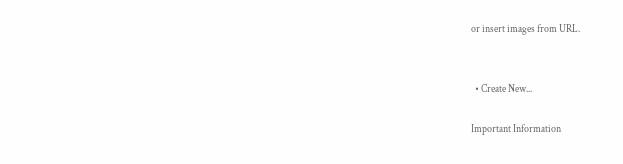or insert images from URL.


  • Create New...

Important Information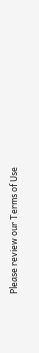Please review our Terms of Use